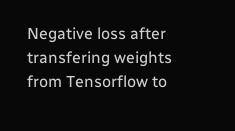Negative loss after transfering weights from Tensorflow to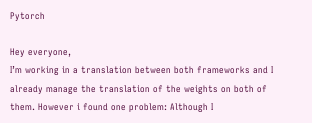Pytorch

Hey everyone,
I’m working in a translation between both frameworks and I already manage the translation of the weights on both of them. However i found one problem: Although I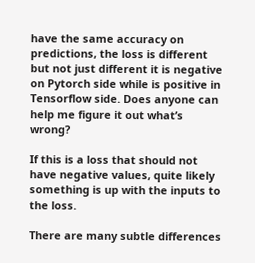have the same accuracy on predictions, the loss is different but not just different it is negative on Pytorch side while is positive in Tensorflow side. Does anyone can help me figure it out what’s wrong?

If this is a loss that should not have negative values, quite likely something is up with the inputs to the loss.

There are many subtle differences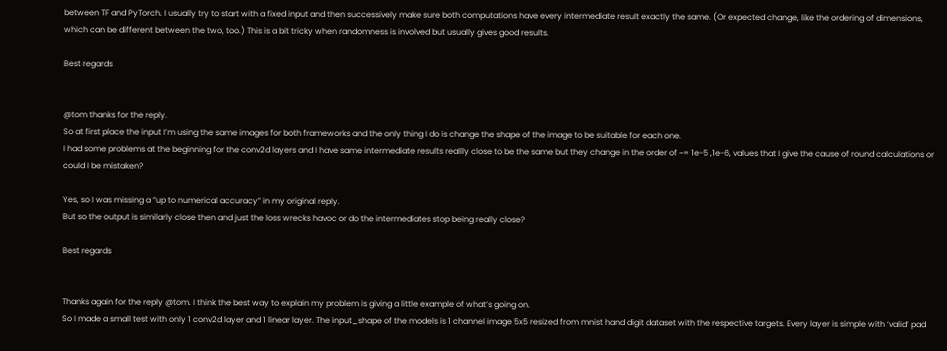between TF and PyTorch. I usually try to start with a fixed input and then successively make sure both computations have every intermediate result exactly the same. (Or expected change, like the ordering of dimensions, which can be different between the two, too.) This is a bit tricky when randomness is involved but usually gives good results.

Best regards


@tom thanks for the reply.
So at first place the input I’m using the same images for both frameworks and the only thing I do is change the shape of the image to be suitable for each one.
I had some problems at the beginning for the conv2d layers and I have same intermediate results reallly close to be the same but they change in the order of ~= 1e-5 ,1e-6, values that I give the cause of round calculations or could I be mistaken?

Yes, so I was missing a “up to numerical accuracy” in my original reply.
But so the output is similarly close then and just the loss wrecks havoc or do the intermediates stop being really close?

Best regards


Thanks again for the reply @tom. I think the best way to explain my problem is giving a little example of what’s going on.
So I made a small test with only 1 conv2d layer and 1 linear layer. The input_shape of the models is 1 channel image 5x5 resized from mnist hand digit dataset with the respective targets. Every layer is simple with ‘valid’ pad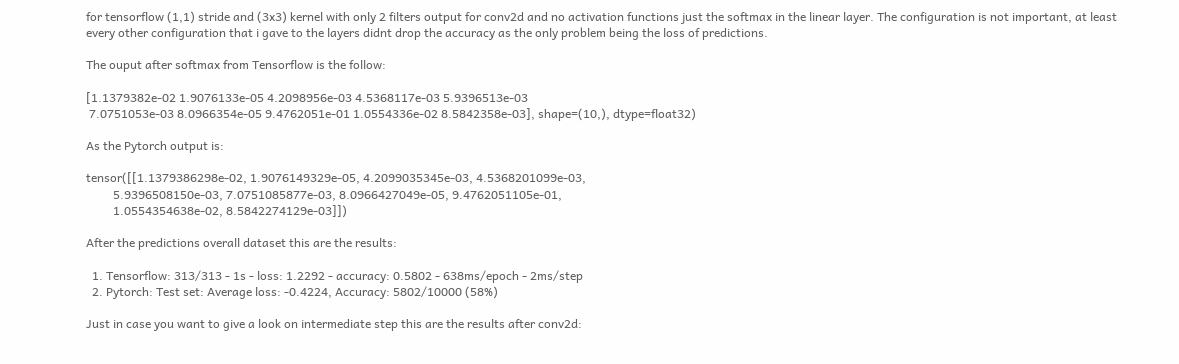for tensorflow (1,1) stride and (3x3) kernel with only 2 filters output for conv2d and no activation functions just the softmax in the linear layer. The configuration is not important, at least every other configuration that i gave to the layers didnt drop the accuracy as the only problem being the loss of predictions.

The ouput after softmax from Tensorflow is the follow:

[1.1379382e-02 1.9076133e-05 4.2098956e-03 4.5368117e-03 5.9396513e-03
 7.0751053e-03 8.0966354e-05 9.4762051e-01 1.0554336e-02 8.5842358e-03], shape=(10,), dtype=float32)

As the Pytorch output is:

tensor([[1.1379386298e-02, 1.9076149329e-05, 4.2099035345e-03, 4.5368201099e-03,
         5.9396508150e-03, 7.0751085877e-03, 8.0966427049e-05, 9.4762051105e-01,
         1.0554354638e-02, 8.5842274129e-03]])

After the predictions overall dataset this are the results:

  1. Tensorflow: 313/313 - 1s - loss: 1.2292 - accuracy: 0.5802 - 638ms/epoch - 2ms/step
  2. Pytorch: Test set: Average loss: -0.4224, Accuracy: 5802/10000 (58%)

Just in case you want to give a look on intermediate step this are the results after conv2d: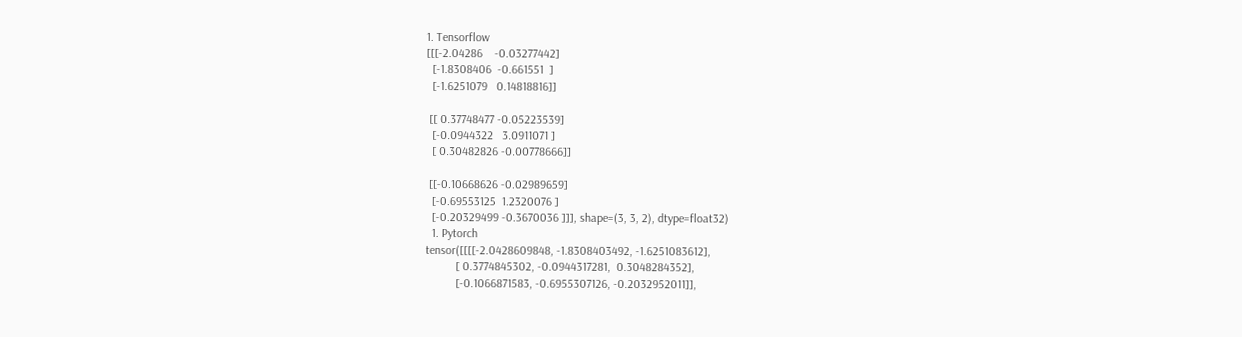1. Tensorflow
[[[-2.04286    -0.03277442]
  [-1.8308406  -0.661551  ]
  [-1.6251079   0.14818816]]

 [[ 0.37748477 -0.05223539]
  [-0.0944322   3.0911071 ]
  [ 0.30482826 -0.00778666]]

 [[-0.10668626 -0.02989659]
  [-0.69553125  1.2320076 ]
  [-0.20329499 -0.3670036 ]]], shape=(3, 3, 2), dtype=float32)
  1. Pytorch
tensor([[[[-2.0428609848, -1.8308403492, -1.6251083612],
          [ 0.3774845302, -0.0944317281,  0.3048284352],
          [-0.1066871583, -0.6955307126, -0.2032952011]],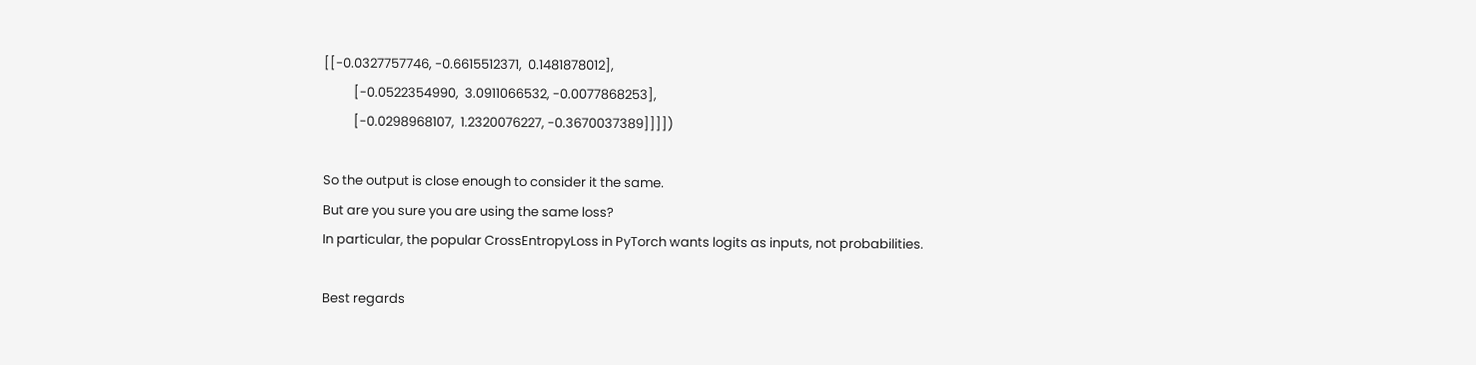[[-0.0327757746, -0.6615512371,  0.1481878012],
          [-0.0522354990,  3.0911066532, -0.0077868253],
          [-0.0298968107,  1.2320076227, -0.3670037389]]]])

So the output is close enough to consider it the same.
But are you sure you are using the same loss?
In particular, the popular CrossEntropyLoss in PyTorch wants logits as inputs, not probabilities.

Best regards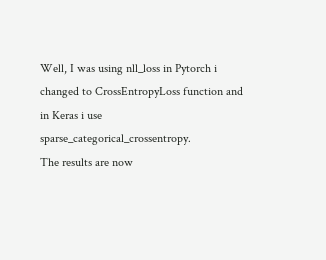Well, I was using nll_loss in Pytorch i changed to CrossEntropyLoss function and in Keras i use sparse_categorical_crossentropy.
The results are now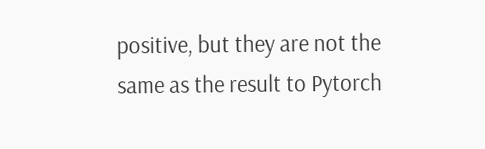positive, but they are not the same as the result to Pytorch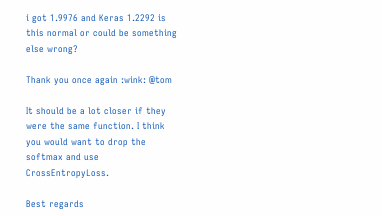i got 1.9976 and Keras 1.2292 is this normal or could be something else wrong?

Thank you once again :wink: @tom

It should be a lot closer if they were the same function. I think you would want to drop the softmax and use CrossEntropyLoss.

Best regards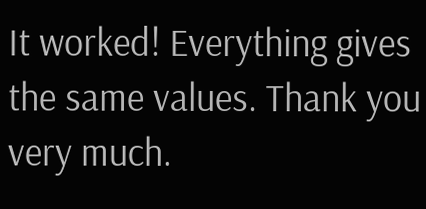It worked! Everything gives the same values. Thank you very much.